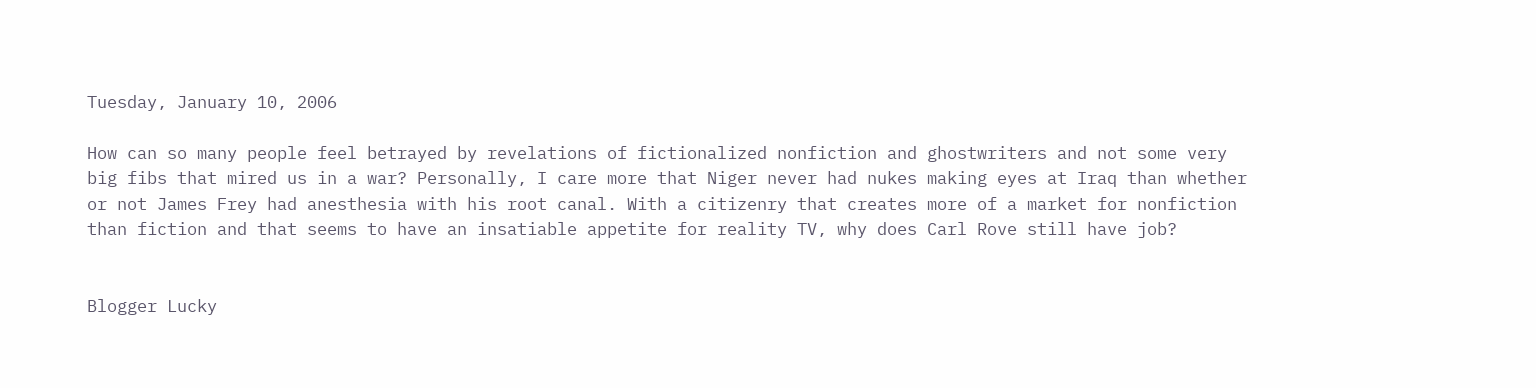Tuesday, January 10, 2006

How can so many people feel betrayed by revelations of fictionalized nonfiction and ghostwriters and not some very big fibs that mired us in a war? Personally, I care more that Niger never had nukes making eyes at Iraq than whether or not James Frey had anesthesia with his root canal. With a citizenry that creates more of a market for nonfiction than fiction and that seems to have an insatiable appetite for reality TV, why does Carl Rove still have job?


Blogger Lucky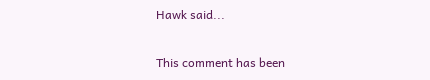Hawk said...

This comment has been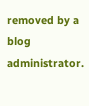removed by a blog administrator.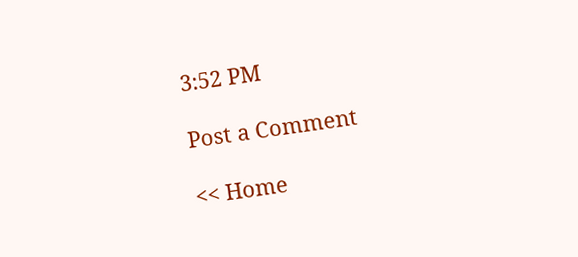3:52 PM

Post a Comment

<< Home